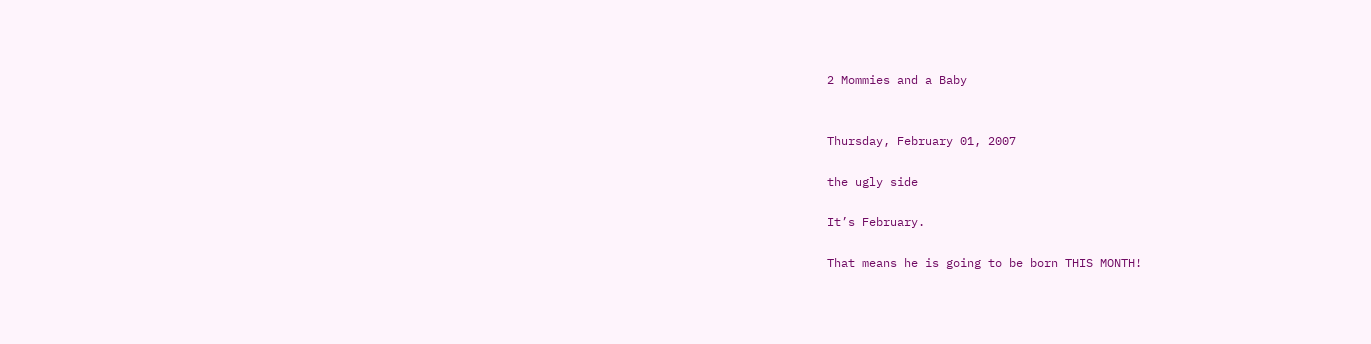2 Mommies and a Baby


Thursday, February 01, 2007

the ugly side

It’s February.

That means he is going to be born THIS MONTH!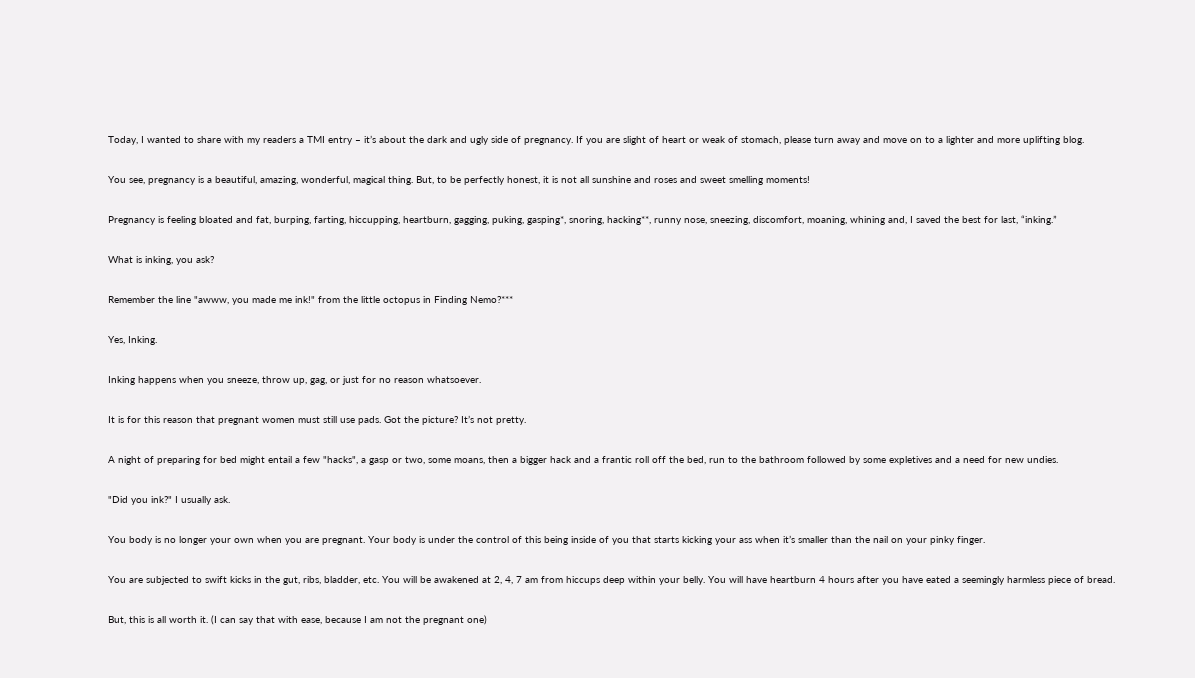Today, I wanted to share with my readers a TMI entry – it’s about the dark and ugly side of pregnancy. If you are slight of heart or weak of stomach, please turn away and move on to a lighter and more uplifting blog.

You see, pregnancy is a beautiful, amazing, wonderful, magical thing. But, to be perfectly honest, it is not all sunshine and roses and sweet smelling moments!

Pregnancy is feeling bloated and fat, burping, farting, hiccupping, heartburn, gagging, puking, gasping*, snoring, hacking**, runny nose, sneezing, discomfort, moaning, whining and, I saved the best for last, “inking.”

What is inking, you ask?

Remember the line "awww, you made me ink!" from the little octopus in Finding Nemo?***

Yes, Inking.

Inking happens when you sneeze, throw up, gag, or just for no reason whatsoever.

It is for this reason that pregnant women must still use pads. Got the picture? It’s not pretty.

A night of preparing for bed might entail a few "hacks", a gasp or two, some moans, then a bigger hack and a frantic roll off the bed, run to the bathroom followed by some expletives and a need for new undies.

"Did you ink?" I usually ask.

You body is no longer your own when you are pregnant. Your body is under the control of this being inside of you that starts kicking your ass when it’s smaller than the nail on your pinky finger.

You are subjected to swift kicks in the gut, ribs, bladder, etc. You will be awakened at 2, 4, 7 am from hiccups deep within your belly. You will have heartburn 4 hours after you have eated a seemingly harmless piece of bread.

But, this is all worth it. (I can say that with ease, because I am not the pregnant one)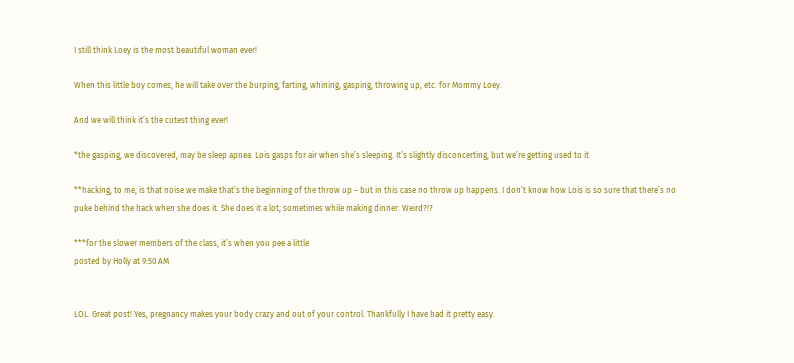I still think Loey is the most beautiful woman ever!

When this little boy comes, he will take over the burping, farting, whining, gasping, throwing up, etc. for Mommy Loey.

And we will think it’s the cutest thing ever!

*the gasping, we discovered, may be sleep apnea. Lois gasps for air when she’s sleeping. It’s slightly disconcerting, but we’re getting used to it

**hacking, to me, is that noise we make that’s the beginning of the throw up – but in this case no throw up happens. I don’t know how Lois is so sure that there’s no puke behind the hack when she does it. She does it a lot, sometimes while making dinner. Weird?!?

***for the slower members of the class, it’s when you pee a little
posted by Holly at 9:50 AM


LOL. Great post! Yes, pregnancy makes your body crazy and out of your control. Thankfully I have had it pretty easy.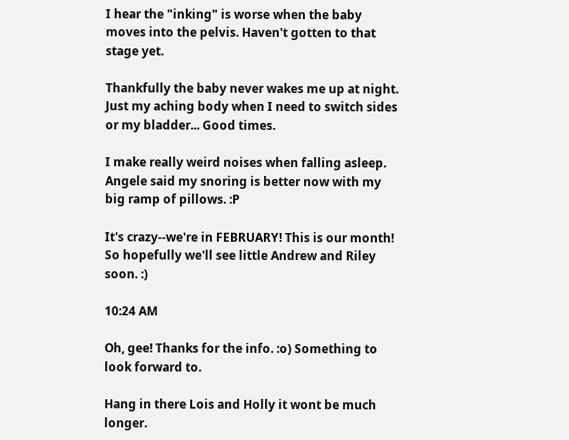I hear the "inking" is worse when the baby moves into the pelvis. Haven't gotten to that stage yet.

Thankfully the baby never wakes me up at night. Just my aching body when I need to switch sides or my bladder... Good times.

I make really weird noises when falling asleep. Angele said my snoring is better now with my big ramp of pillows. :P

It's crazy--we're in FEBRUARY! This is our month! So hopefully we'll see little Andrew and Riley soon. :)

10:24 AM

Oh, gee! Thanks for the info. :o) Something to look forward to.

Hang in there Lois and Holly it wont be much longer.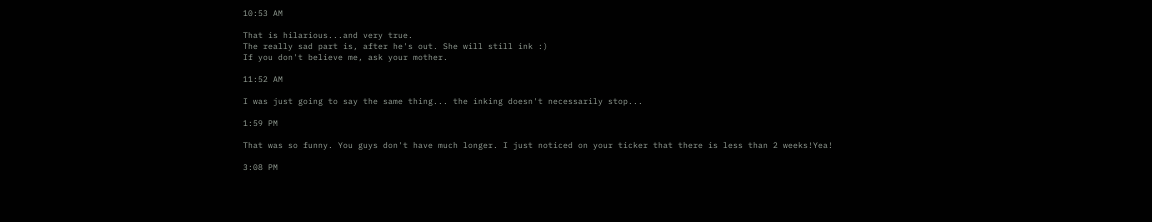10:53 AM

That is hilarious...and very true.
The really sad part is, after he's out. She will still ink :)
If you don't believe me, ask your mother.

11:52 AM

I was just going to say the same thing... the inking doesn't necessarily stop...

1:59 PM

That was so funny. You guys don't have much longer. I just noticed on your ticker that there is less than 2 weeks!Yea!

3:08 PM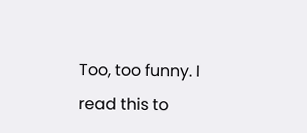Too, too funny. I read this to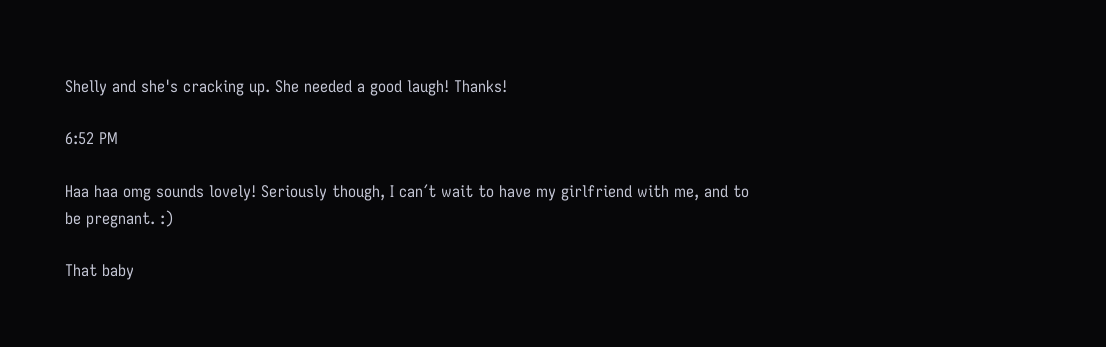Shelly and she's cracking up. She needed a good laugh! Thanks!

6:52 PM

Haa haa omg sounds lovely! Seriously though, I can´t wait to have my girlfriend with me, and to be pregnant. :)

That baby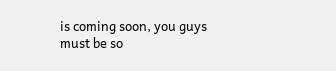is coming soon, you guys must be so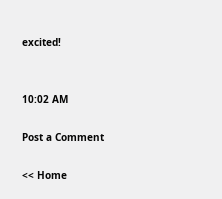excited!


10:02 AM

Post a Comment

<< Home